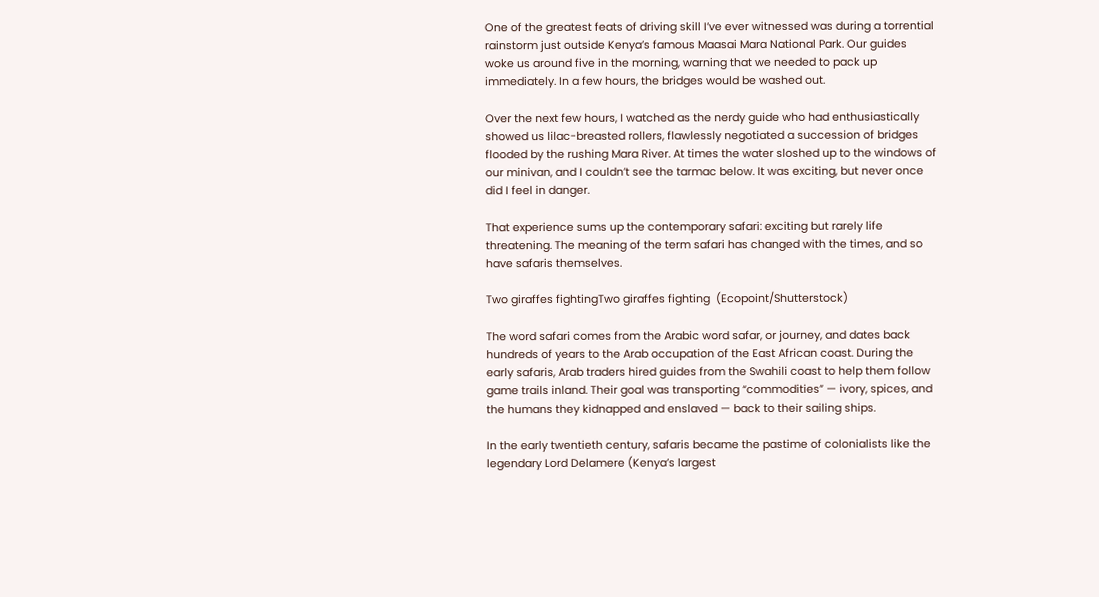One of the greatest feats of driving skill I’ve ever witnessed was during a torrential rainstorm just outside Kenya’s famous Maasai Mara National Park. Our guides woke us around five in the morning, warning that we needed to pack up immediately. In a few hours, the bridges would be washed out.

Over the next few hours, I watched as the nerdy guide who had enthusiastically showed us lilac-breasted rollers, flawlessly negotiated a succession of bridges flooded by the rushing Mara River. At times the water sloshed up to the windows of our minivan, and I couldn’t see the tarmac below. It was exciting, but never once did I feel in danger.

That experience sums up the contemporary safari: exciting but rarely life threatening. The meaning of the term safari has changed with the times, and so have safaris themselves.

Two giraffes fightingTwo giraffes fighting  (Ecopoint/Shutterstock)

The word safari comes from the Arabic word safar, or journey, and dates back hundreds of years to the Arab occupation of the East African coast. During the early safaris, Arab traders hired guides from the Swahili coast to help them follow game trails inland. Their goal was transporting “commodities” — ivory, spices, and the humans they kidnapped and enslaved — back to their sailing ships.

In the early twentieth century, safaris became the pastime of colonialists like the legendary Lord Delamere (Kenya’s largest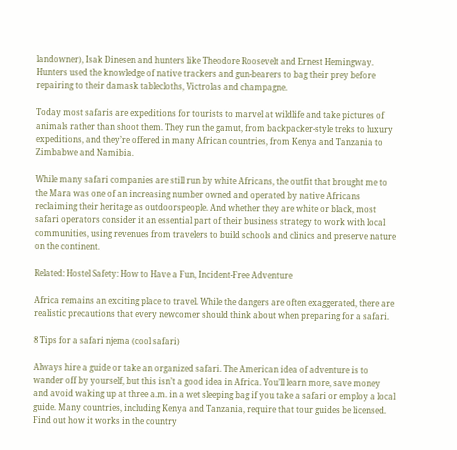landowner), Isak Dinesen and hunters like Theodore Roosevelt and Ernest Hemingway. Hunters used the knowledge of native trackers and gun-bearers to bag their prey before repairing to their damask tablecloths, Victrolas and champagne.

Today most safaris are expeditions for tourists to marvel at wildlife and take pictures of animals rather than shoot them. They run the gamut, from backpacker-style treks to luxury expeditions, and they’re offered in many African countries, from Kenya and Tanzania to Zimbabwe and Namibia.

While many safari companies are still run by white Africans, the outfit that brought me to the Mara was one of an increasing number owned and operated by native Africans reclaiming their heritage as outdoorspeople. And whether they are white or black, most safari operators consider it an essential part of their business strategy to work with local communities, using revenues from travelers to build schools and clinics and preserve nature on the continent.

Related: Hostel Safety: How to Have a Fun, Incident-Free Adventure

Africa remains an exciting place to travel. While the dangers are often exaggerated, there are realistic precautions that every newcomer should think about when preparing for a safari.

8 Tips for a safari njema (cool safari)

Always hire a guide or take an organized safari. The American idea of adventure is to wander off by yourself, but this isn’t a good idea in Africa. You’ll learn more, save money and avoid waking up at three a.m. in a wet sleeping bag if you take a safari or employ a local guide. Many countries, including Kenya and Tanzania, require that tour guides be licensed. Find out how it works in the country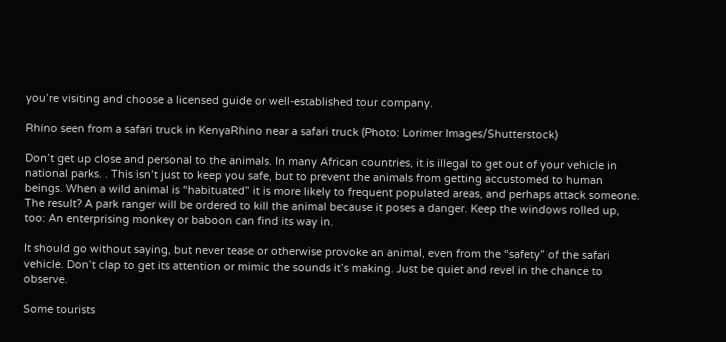you’re visiting and choose a licensed guide or well-established tour company.

Rhino seen from a safari truck in KenyaRhino near a safari truck (Photo: Lorimer Images/Shutterstock)

Don’t get up close and personal to the animals. In many African countries, it is illegal to get out of your vehicle in national parks. . This isn’t just to keep you safe, but to prevent the animals from getting accustomed to human beings. When a wild animal is “habituated” it is more likely to frequent populated areas, and perhaps attack someone. The result? A park ranger will be ordered to kill the animal because it poses a danger. Keep the windows rolled up, too: An enterprising monkey or baboon can find its way in.

It should go without saying, but never tease or otherwise provoke an animal, even from the “safety” of the safari vehicle. Don’t clap to get its attention or mimic the sounds it’s making. Just be quiet and revel in the chance to observe.

Some tourists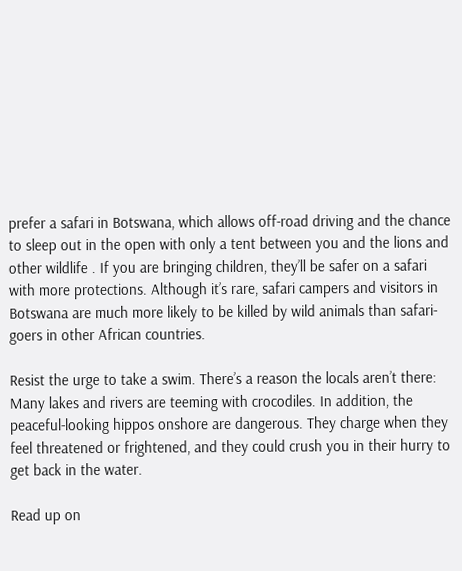prefer a safari in Botswana, which allows off-road driving and the chance to sleep out in the open with only a tent between you and the lions and other wildlife . If you are bringing children, they’ll be safer on a safari with more protections. Although it’s rare, safari campers and visitors in Botswana are much more likely to be killed by wild animals than safari-goers in other African countries.

Resist the urge to take a swim. There’s a reason the locals aren’t there: Many lakes and rivers are teeming with crocodiles. In addition, the peaceful-looking hippos onshore are dangerous. They charge when they feel threatened or frightened, and they could crush you in their hurry to get back in the water.

Read up on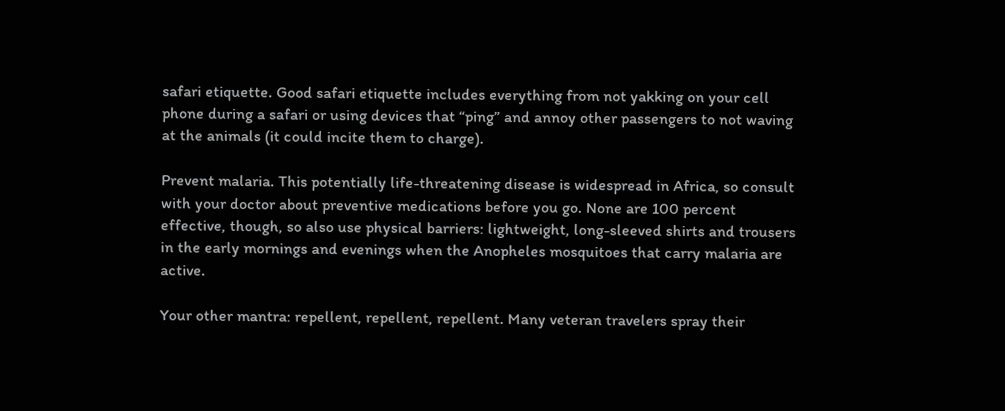safari etiquette. Good safari etiquette includes everything from not yakking on your cell phone during a safari or using devices that “ping” and annoy other passengers to not waving at the animals (it could incite them to charge).

Prevent malaria. This potentially life-threatening disease is widespread in Africa, so consult with your doctor about preventive medications before you go. None are 100 percent effective, though, so also use physical barriers: lightweight, long-sleeved shirts and trousers in the early mornings and evenings when the Anopheles mosquitoes that carry malaria are active.

Your other mantra: repellent, repellent, repellent. Many veteran travelers spray their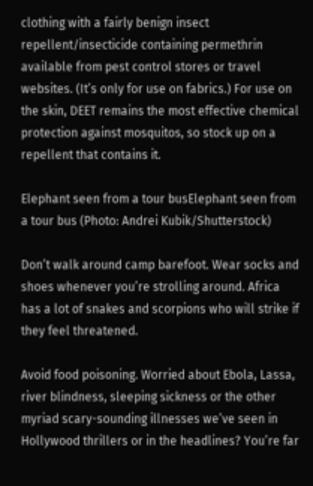clothing with a fairly benign insect repellent/insecticide containing permethrin available from pest control stores or travel websites. (It’s only for use on fabrics.) For use on the skin, DEET remains the most effective chemical protection against mosquitos, so stock up on a repellent that contains it.

Elephant seen from a tour busElephant seen from a tour bus (Photo: Andrei Kubik/Shutterstock)

Don’t walk around camp barefoot. Wear socks and shoes whenever you’re strolling around. Africa has a lot of snakes and scorpions who will strike if they feel threatened.

Avoid food poisoning. Worried about Ebola, Lassa, river blindness, sleeping sickness or the other myriad scary-sounding illnesses we’ve seen in Hollywood thrillers or in the headlines? You’re far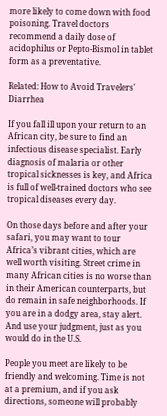more likely to come down with food poisoning. Travel doctors recommend a daily dose of acidophilus or Pepto-Bismol in tablet form as a preventative.

Related: How to Avoid Travelers' Diarrhea

If you fall ill upon your return to an African city, be sure to find an infectious disease specialist. Early diagnosis of malaria or other tropical sicknesses is key, and Africa is full of well-trained doctors who see tropical diseases every day.

On those days before and after your safari, you may want to tour Africa’s vibrant cities, which are well worth visiting. Street crime in many African cities is no worse than in their American counterparts, but do remain in safe neighborhoods. If you are in a dodgy area, stay alert. And use your judgment, just as you would do in the U.S.

People you meet are likely to be friendly and welcoming. Time is not at a premium, and if you ask directions, someone will probably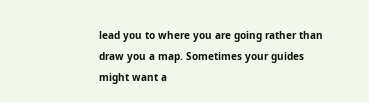lead you to where you are going rather than draw you a map. Sometimes your guides might want a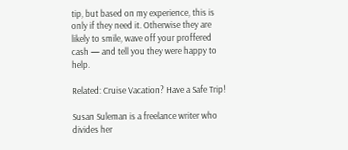tip, but based on my experience, this is only if they need it. Otherwise they are likely to smile, wave off your proffered cash — and tell you they were happy to help.

Related: Cruise Vacation? Have a Safe Trip!

Susan Suleman is a freelance writer who divides her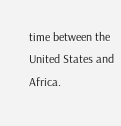time between the United States and Africa.